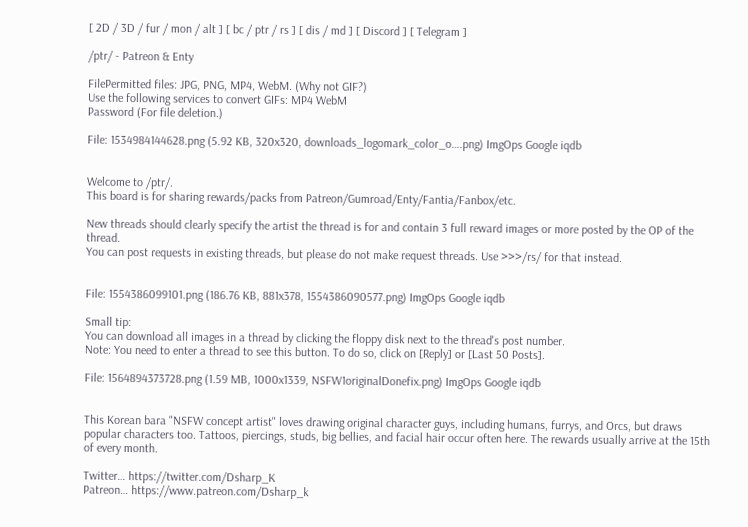[ 2D / 3D / fur / mon / alt ] [ bc / ptr / rs ] [ dis / md ] [ Discord ] [ Telegram ]

/ptr/ - Patreon & Enty

FilePermitted files: JPG, PNG, MP4, WebM. (Why not GIF?)
Use the following services to convert GIFs: MP4 WebM
Password (For file deletion.)

File: 1534984144628.png (5.92 KB, 320x320, downloads_logomark_color_o….png) ImgOps Google iqdb


Welcome to /ptr/.
This board is for sharing rewards/packs from Patreon/Gumroad/Enty/Fantia/Fanbox/etc.

New threads should clearly specify the artist the thread is for and contain 3 full reward images or more posted by the OP of the thread.
You can post requests in existing threads, but please do not make request threads. Use >>>/rs/ for that instead.


File: 1554386099101.png (186.76 KB, 881x378, 1554386090577.png) ImgOps Google iqdb

Small tip:
You can download all images in a thread by clicking the floppy disk next to the thread's post number.
Note: You need to enter a thread to see this button. To do so, click on [Reply] or [Last 50 Posts].

File: 1564894373728.png (1.59 MB, 1000x1339, NSFW1originalDonefix.png) ImgOps Google iqdb


This Korean bara "NSFW concept artist" loves drawing original character guys, including humans, furrys, and Orcs, but draws popular characters too. Tattoos, piercings, studs, big bellies, and facial hair occur often here. The rewards usually arrive at the 15th of every month.

Twitter… https://twitter.com/Dsharp_K
Patreon… https://www.patreon.com/Dsharp_k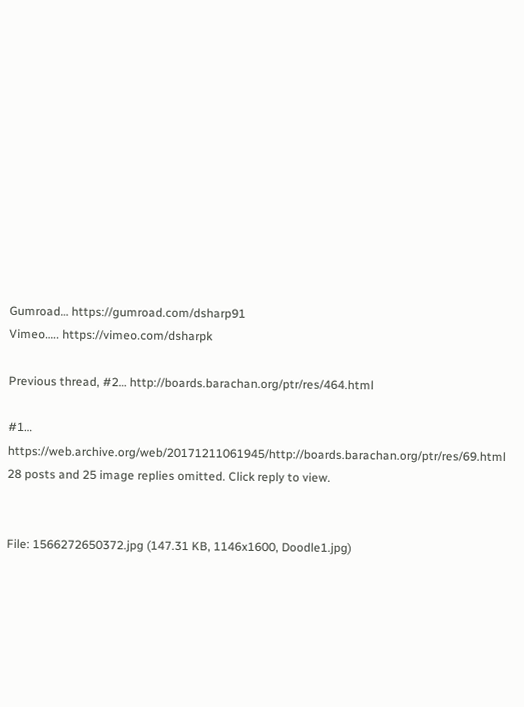Gumroad… https://gumroad.com/dsharp91
Vimeo….. https://vimeo.com/dsharpk

Previous thread, #2… http://boards.barachan.org/ptr/res/464.html

#1… https://web.archive.org/web/20171211061945/http://boards.barachan.org/ptr/res/69.html
28 posts and 25 image replies omitted. Click reply to view.


File: 1566272650372.jpg (147.31 KB, 1146x1600, Doodle1.jpg)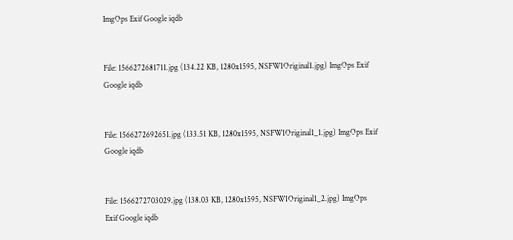ImgOps Exif Google iqdb


File: 1566272681711.jpg (134.22 KB, 1280x1595, NSFW1Original1.jpg) ImgOps Exif Google iqdb


File: 1566272692651.jpg (133.51 KB, 1280x1595, NSFW1Original1_1.jpg) ImgOps Exif Google iqdb


File: 1566272703029.jpg (138.03 KB, 1280x1595, NSFW1Original1_2.jpg) ImgOps Exif Google iqdb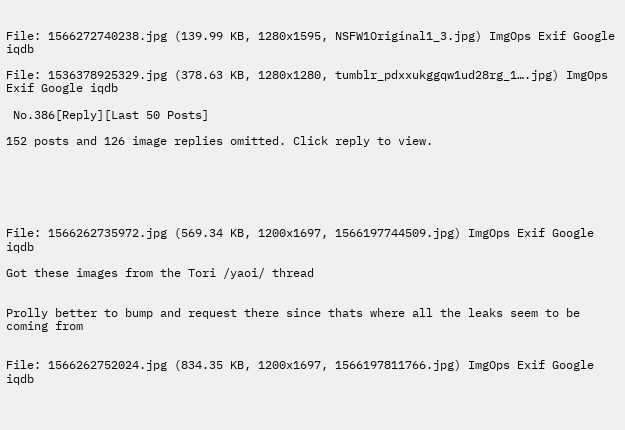File: 1566272740238.jpg (139.99 KB, 1280x1595, NSFW1Original1_3.jpg) ImgOps Exif Google iqdb

File: 1536378925329.jpg (378.63 KB, 1280x1280, tumblr_pdxxukggqw1ud28rg_1….jpg) ImgOps Exif Google iqdb

 No.386[Reply][Last 50 Posts]

152 posts and 126 image replies omitted. Click reply to view.






File: 1566262735972.jpg (569.34 KB, 1200x1697, 1566197744509.jpg) ImgOps Exif Google iqdb

Got these images from the Tori /yaoi/ thread


Prolly better to bump and request there since thats where all the leaks seem to be coming from


File: 1566262752024.jpg (834.35 KB, 1200x1697, 1566197811766.jpg) ImgOps Exif Google iqdb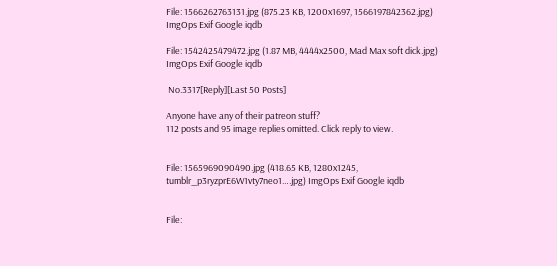File: 1566262763131.jpg (875.23 KB, 1200x1697, 1566197842362.jpg) ImgOps Exif Google iqdb

File: 1542425479472.jpg (1.87 MB, 4444x2500, Mad Max soft dick.jpg) ImgOps Exif Google iqdb

 No.3317[Reply][Last 50 Posts]

Anyone have any of their patreon stuff?
112 posts and 95 image replies omitted. Click reply to view.


File: 1565969090490.jpg (418.65 KB, 1280x1245, tumblr_p3ryzprE6W1vty7neo1….jpg) ImgOps Exif Google iqdb


File: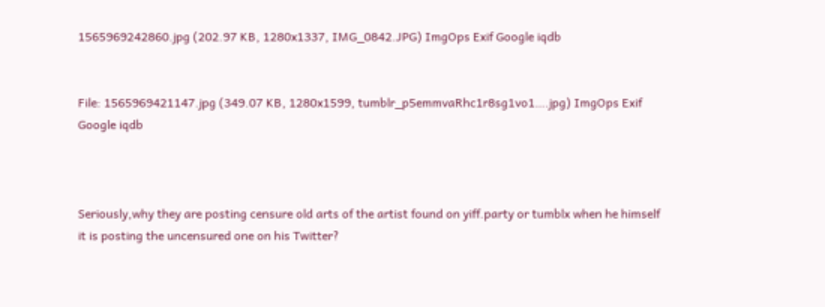1565969242860.jpg (202.97 KB, 1280x1337, IMG_0842.JPG) ImgOps Exif Google iqdb


File: 1565969421147.jpg (349.07 KB, 1280x1599, tumblr_p5emmvaRhc1r8sg1vo1….jpg) ImgOps Exif Google iqdb



Seriously,why they are posting censure old arts of the artist found on yiff.party or tumblx when he himself it is posting the uncensured one on his Twitter?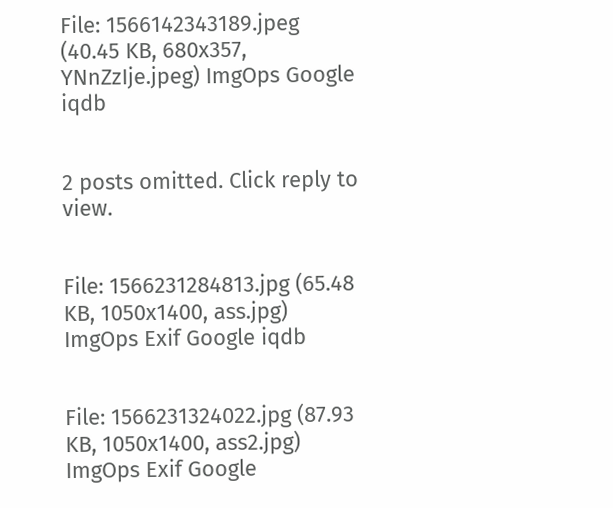File: 1566142343189.jpeg (40.45 KB, 680x357, YNnZzIje.jpeg) ImgOps Google iqdb


2 posts omitted. Click reply to view.


File: 1566231284813.jpg (65.48 KB, 1050x1400, ass.jpg) ImgOps Exif Google iqdb


File: 1566231324022.jpg (87.93 KB, 1050x1400, ass2.jpg) ImgOps Exif Google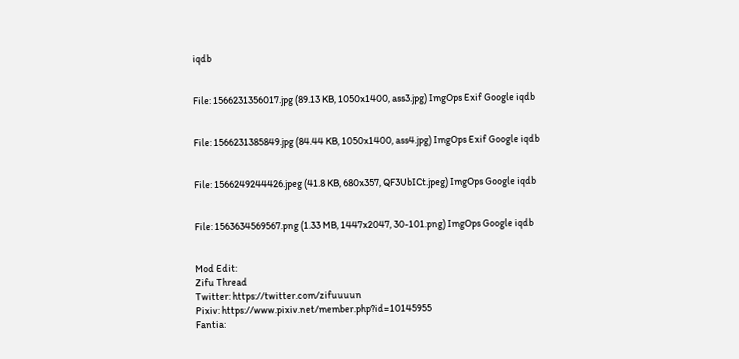iqdb


File: 1566231356017.jpg (89.13 KB, 1050x1400, ass3.jpg) ImgOps Exif Google iqdb


File: 1566231385849.jpg (84.44 KB, 1050x1400, ass4.jpg) ImgOps Exif Google iqdb


File: 1566249244426.jpeg (41.8 KB, 680x357, QF3UbICt.jpeg) ImgOps Google iqdb


File: 1563634569567.png (1.33 MB, 1447x2047, 30-101.png) ImgOps Google iqdb


Mod Edit:
Zifu Thread
Twitter: https://twitter.com/zifuuuun
Pixiv: https://www.pixiv.net/member.php?id=10145955
Fantia: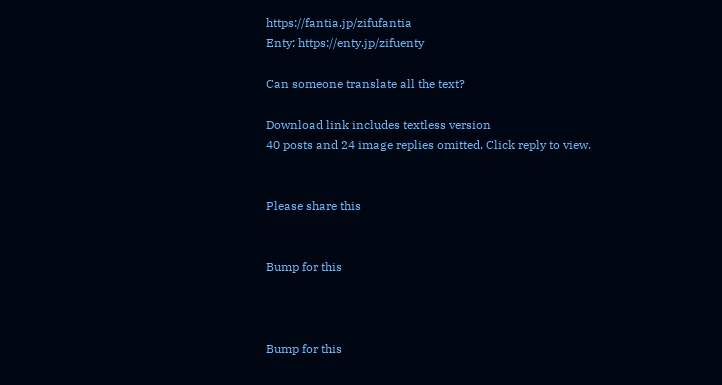https://fantia.jp/zifufantia
Enty: https://enty.jp/zifuenty

Can someone translate all the text?

Download link includes textless version
40 posts and 24 image replies omitted. Click reply to view.


Please share this


Bump for this



Bump for this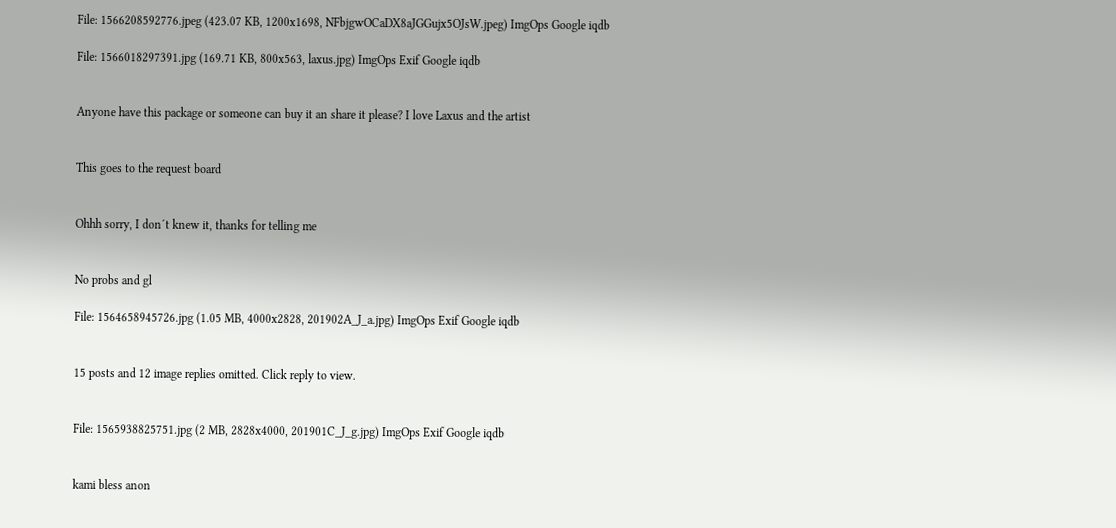File: 1566208592776.jpeg (423.07 KB, 1200x1698, NFbjgwOCaDX8aJGGujx5OJsW.jpeg) ImgOps Google iqdb

File: 1566018297391.jpg (169.71 KB, 800x563, laxus.jpg) ImgOps Exif Google iqdb


Anyone have this package or someone can buy it an share it please? I love Laxus and the artist


This goes to the request board


Ohhh sorry, I don´t knew it, thanks for telling me


No probs and gl

File: 1564658945726.jpg (1.05 MB, 4000x2828, 201902A_J_a.jpg) ImgOps Exif Google iqdb


15 posts and 12 image replies omitted. Click reply to view.


File: 1565938825751.jpg (2 MB, 2828x4000, 201901C_J_g.jpg) ImgOps Exif Google iqdb


kami bless anon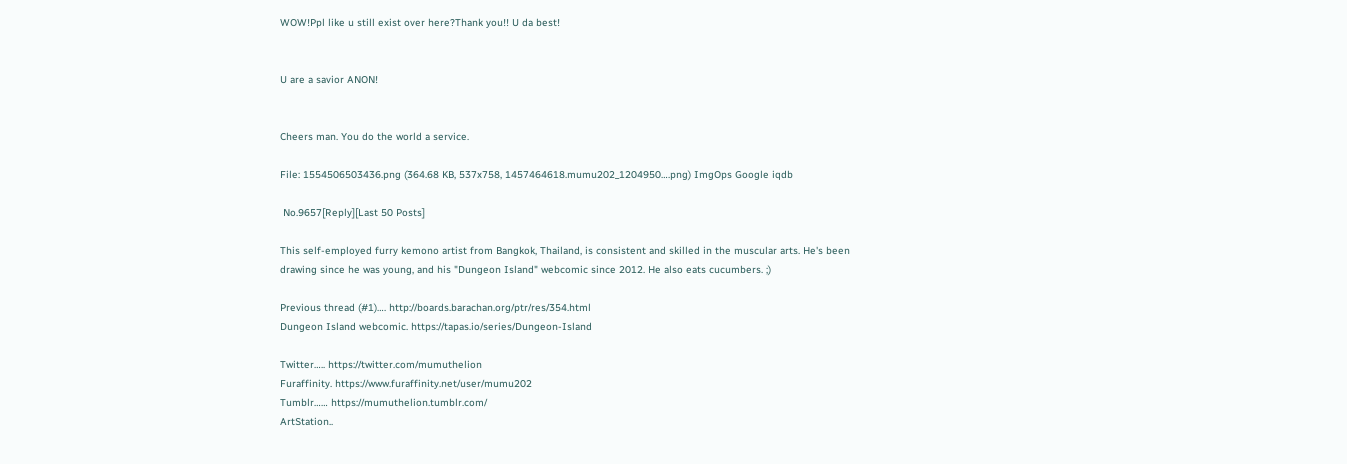WOW!Ppl like u still exist over here?Thank you!! U da best!


U are a savior ANON!


Cheers man. You do the world a service.

File: 1554506503436.png (364.68 KB, 537x758, 1457464618.mumu202_1204950….png) ImgOps Google iqdb

 No.9657[Reply][Last 50 Posts]

This self-employed furry kemono artist from Bangkok, Thailand, is consistent and skilled in the muscular arts. He's been drawing since he was young, and his "Dungeon Island" webcomic since 2012. He also eats cucumbers. ;)

Previous thread (#1)…. http://boards.barachan.org/ptr/res/354.html
Dungeon Island webcomic. https://tapas.io/series/Dungeon-Island

Twitter….. https://twitter.com/mumuthelion
Furaffinity. https://www.furaffinity.net/user/mumu202
Tumblr…… https://mumuthelion.tumblr.com/
ArtStation..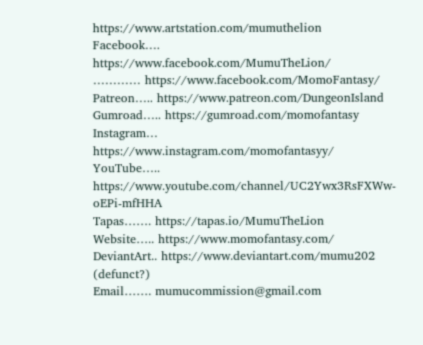https://www.artstation.com/mumuthelion
Facebook…. https://www.facebook.com/MumuTheLion/
………… https://www.facebook.com/MomoFantasy/
Patreon….. https://www.patreon.com/DungeonIsland
Gumroad….. https://gumroad.com/momofantasy
Instagram… https://www.instagram.com/momofantasyy/
YouTube….. https://www.youtube.com/channel/UC2Ywx3RsFXWw-oEPi-mfHHA
Tapas……. https://tapas.io/MumuTheLion
Website….. https://www.momofantasy.com/
DeviantArt.. https://www.deviantart.com/mumu202 (defunct?)
Email……. mumucommission@gmail.com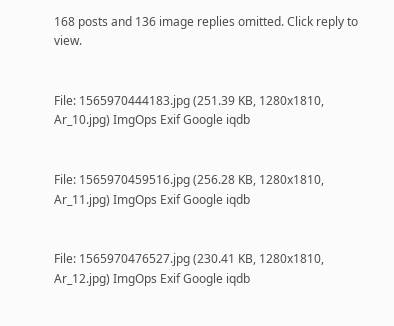168 posts and 136 image replies omitted. Click reply to view.


File: 1565970444183.jpg (251.39 KB, 1280x1810, Ar_10.jpg) ImgOps Exif Google iqdb


File: 1565970459516.jpg (256.28 KB, 1280x1810, Ar_11.jpg) ImgOps Exif Google iqdb


File: 1565970476527.jpg (230.41 KB, 1280x1810, Ar_12.jpg) ImgOps Exif Google iqdb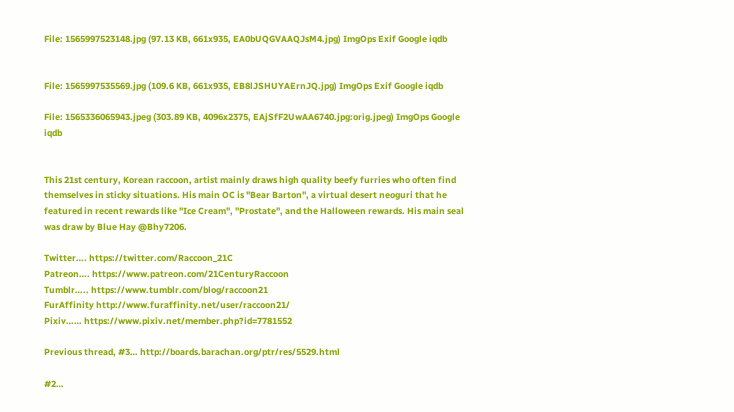File: 1565997523148.jpg (97.13 KB, 661x935, EA0bUQGVAAQJsM4.jpg) ImgOps Exif Google iqdb


File: 1565997535569.jpg (109.6 KB, 661x935, EB8lJSHUYAErnJQ.jpg) ImgOps Exif Google iqdb

File: 1565336065943.jpeg (303.89 KB, 4096x2375, EAjSfF2UwAA6740.jpg:orig.jpeg) ImgOps Google iqdb


This 21st century, Korean raccoon, artist mainly draws high quality beefy furries who often find themselves in sticky situations. His main OC is "Bear Barton", a virtual desert neoguri that he featured in recent rewards like "Ice Cream", "Prostate", and the Halloween rewards. His main seal was draw by Blue Hay @Bhy7206.

Twitter…. https://twitter.com/Raccoon_21C
Patreon…. https://www.patreon.com/21CenturyRaccoon
Tumblr….. https://www.tumblr.com/blog/raccoon21
FurAffinity http://www.furaffinity.net/user/raccoon21/
Pixiv…… https://www.pixiv.net/member.php?id=7781552

Previous thread, #3… http://boards.barachan.org/ptr/res/5529.html

#2…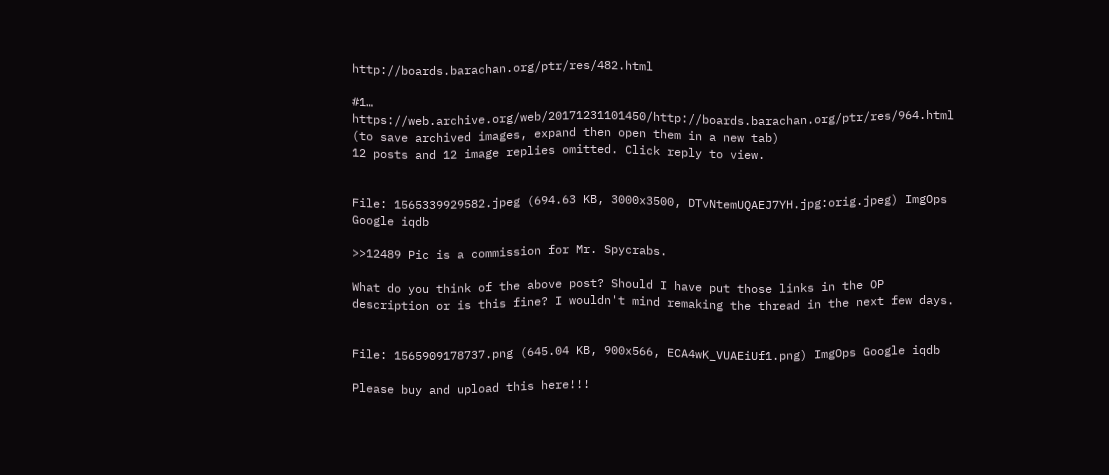http://boards.barachan.org/ptr/res/482.html

#1… https://web.archive.org/web/20171231101450/http://boards.barachan.org/ptr/res/964.html
(to save archived images, expand then open them in a new tab)
12 posts and 12 image replies omitted. Click reply to view.


File: 1565339929582.jpeg (694.63 KB, 3000x3500, DTvNtemUQAEJ7YH.jpg:orig.jpeg) ImgOps Google iqdb

>>12489 Pic is a commission for Mr. Spycrabs.

What do you think of the above post? Should I have put those links in the OP description or is this fine? I wouldn't mind remaking the thread in the next few days.


File: 1565909178737.png (645.04 KB, 900x566, ECA4wK_VUAEiUf1.png) ImgOps Google iqdb

Please buy and upload this here!!!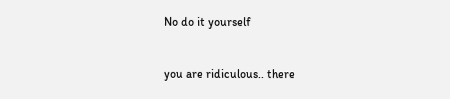No do it yourself


you are ridiculous.. there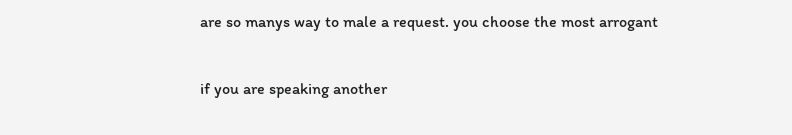are so manys way to male a request. you choose the most arrogant


if you are speaking another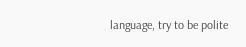language, try to be polite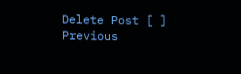Delete Post [ ]
Previous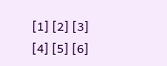[1] [2] [3] [4] [5] [6]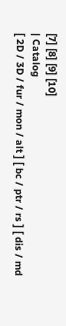[7] [8] [9] [10]
| Catalog
[ 2D / 3D / fur / mon / alt ] [ bc / ptr / rs ] [ dis / md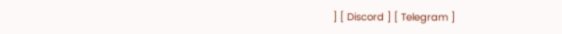] [ Discord ] [ Telegram ]